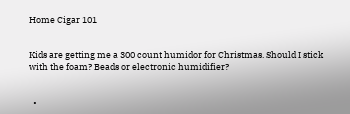Home Cigar 101


Kids are getting me a 300 count humidor for Christmas. Should I stick with the foam? Beads or electronic humidifier?


  •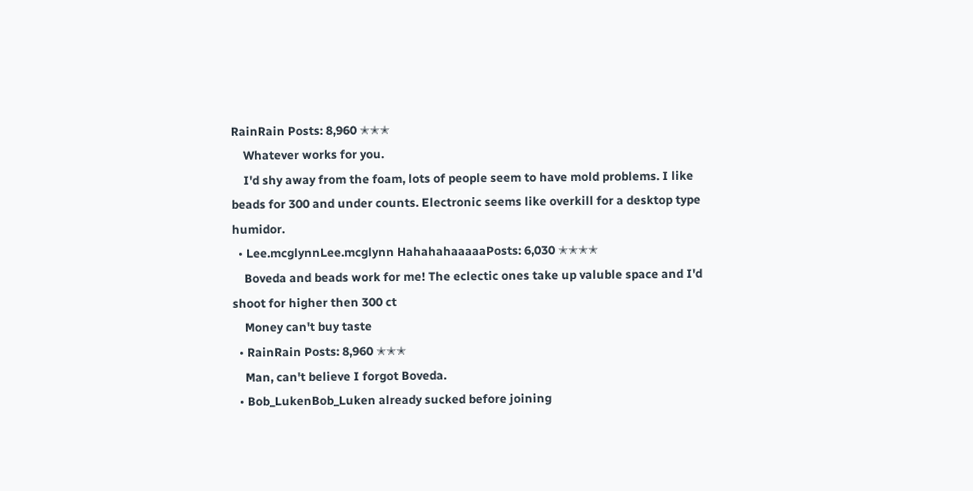RainRain Posts: 8,960 ✭✭✭
    Whatever works for you.
    I'd shy away from the foam, lots of people seem to have mold problems. I like beads for 300 and under counts. Electronic seems like overkill for a desktop type humidor.
  • Lee.mcglynnLee.mcglynn HahahahaaaaaPosts: 6,030 ✭✭✭✭
    Boveda and beads work for me! The eclectic ones take up valuble space and I'd shoot for higher then 300 ct
    Money can't buy taste
  • RainRain Posts: 8,960 ✭✭✭
    Man, can't believe I forgot Boveda.
  • Bob_LukenBob_Luken already sucked before joining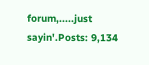forum,.....just sayin'.Posts: 9,134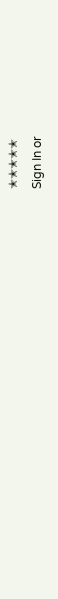✭✭✭✭✭
Sign In or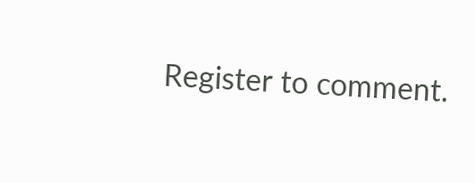Register to comment.